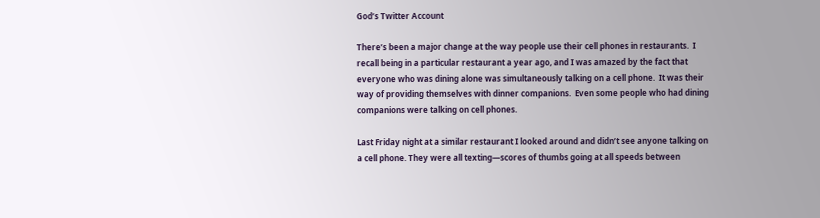God’s Twitter Account

There’s been a major change at the way people use their cell phones in restaurants.  I recall being in a particular restaurant a year ago, and I was amazed by the fact that everyone who was dining alone was simultaneously talking on a cell phone.  It was their way of providing themselves with dinner companions.  Even some people who had dining companions were talking on cell phones.

Last Friday night at a similar restaurant I looked around and didn’t see anyone talking on a cell phone. They were all texting—scores of thumbs going at all speeds between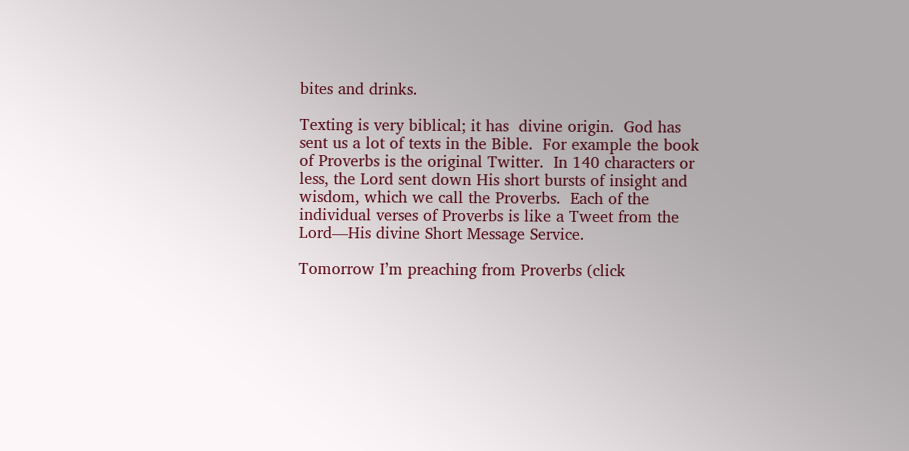bites and drinks.

Texting is very biblical; it has  divine origin.  God has sent us a lot of texts in the Bible.  For example the book of Proverbs is the original Twitter.  In 140 characters or less, the Lord sent down His short bursts of insight and wisdom, which we call the Proverbs.  Each of the individual verses of Proverbs is like a Tweet from the Lord—His divine Short Message Service.

Tomorrow I’m preaching from Proverbs (click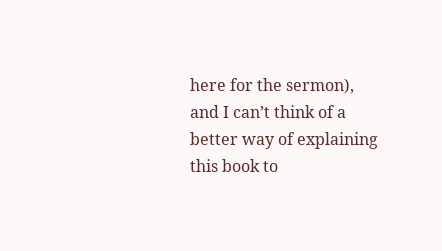here for the sermon), and I can’t think of a better way of explaining this book to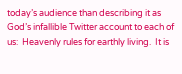today’s audience than describing it as God’s infallible Twitter account to each of us:  Heavenly rules for earthly living.  It is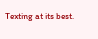Texting at its best.